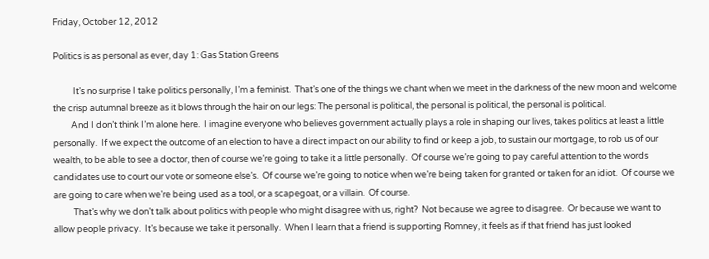Friday, October 12, 2012

Politics is as personal as ever, day 1: Gas Station Greens

          It’s no surprise I take politics personally, I’m a feminist.  That’s one of the things we chant when we meet in the darkness of the new moon and welcome the crisp autumnal breeze as it blows through the hair on our legs: The personal is political, the personal is political, the personal is political.
         And I don’t think I’m alone here.  I imagine everyone who believes government actually plays a role in shaping our lives, takes politics at least a little personally.  If we expect the outcome of an election to have a direct impact on our ability to find or keep a job, to sustain our mortgage, to rob us of our wealth, to be able to see a doctor, then of course we’re going to take it a little personally.  Of course we’re going to pay careful attention to the words candidates use to court our vote or someone else’s.  Of course we’re going to notice when we’re being taken for granted or taken for an idiot.  Of course we are going to care when we’re being used as a tool, or a scapegoat, or a villain.  Of course.
          That’s why we don’t talk about politics with people who might disagree with us, right?  Not because we agree to disagree.  Or because we want to allow people privacy.  It’s because we take it personally.  When I learn that a friend is supporting Romney, it feels as if that friend has just looked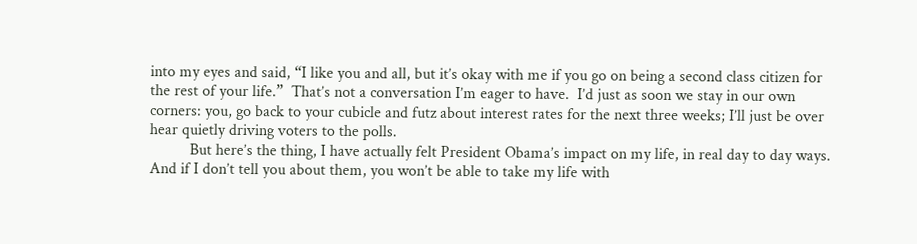into my eyes and said, “I like you and all, but it’s okay with me if you go on being a second class citizen for the rest of your life.”  That’s not a conversation I’m eager to have.  I’d just as soon we stay in our own corners: you, go back to your cubicle and futz about interest rates for the next three weeks; I’ll just be over hear quietly driving voters to the polls.
          But here’s the thing, I have actually felt President Obama’s impact on my life, in real day to day ways.  And if I don’t tell you about them, you won’t be able to take my life with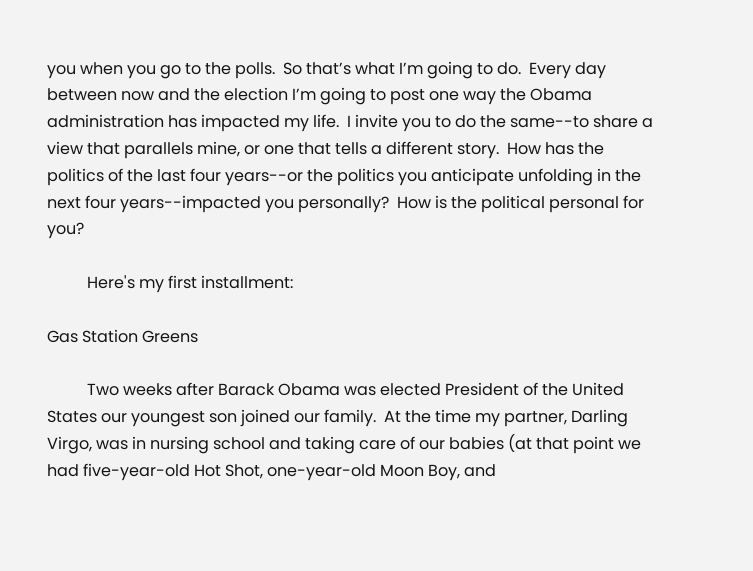you when you go to the polls.  So that’s what I’m going to do.  Every day between now and the election I’m going to post one way the Obama administration has impacted my life.  I invite you to do the same--to share a view that parallels mine, or one that tells a different story.  How has the politics of the last four years--or the politics you anticipate unfolding in the next four years--impacted you personally?  How is the political personal for you?

          Here's my first installment:

Gas Station Greens

          Two weeks after Barack Obama was elected President of the United States our youngest son joined our family.  At the time my partner, Darling Virgo, was in nursing school and taking care of our babies (at that point we had five-year-old Hot Shot, one-year-old Moon Boy, and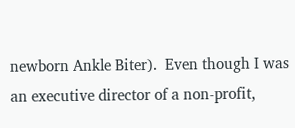newborn Ankle Biter).  Even though I was an executive director of a non-profit,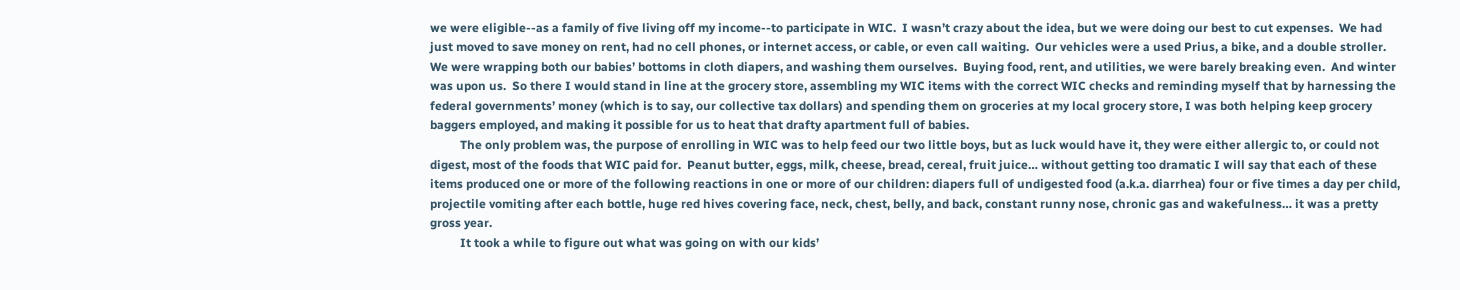we were eligible--as a family of five living off my income--to participate in WIC.  I wasn’t crazy about the idea, but we were doing our best to cut expenses.  We had just moved to save money on rent, had no cell phones, or internet access, or cable, or even call waiting.  Our vehicles were a used Prius, a bike, and a double stroller.  We were wrapping both our babies’ bottoms in cloth diapers, and washing them ourselves.  Buying food, rent, and utilities, we were barely breaking even.  And winter was upon us.  So there I would stand in line at the grocery store, assembling my WIC items with the correct WIC checks and reminding myself that by harnessing the federal governments’ money (which is to say, our collective tax dollars) and spending them on groceries at my local grocery store, I was both helping keep grocery baggers employed, and making it possible for us to heat that drafty apartment full of babies.
          The only problem was, the purpose of enrolling in WIC was to help feed our two little boys, but as luck would have it, they were either allergic to, or could not digest, most of the foods that WIC paid for.  Peanut butter, eggs, milk, cheese, bread, cereal, fruit juice… without getting too dramatic I will say that each of these items produced one or more of the following reactions in one or more of our children: diapers full of undigested food (a.k.a. diarrhea) four or five times a day per child, projectile vomiting after each bottle, huge red hives covering face, neck, chest, belly, and back, constant runny nose, chronic gas and wakefulness… it was a pretty gross year.
          It took a while to figure out what was going on with our kids’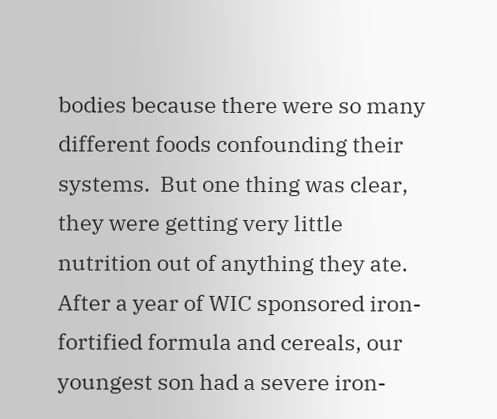bodies because there were so many different foods confounding their systems.  But one thing was clear, they were getting very little nutrition out of anything they ate.  After a year of WIC sponsored iron-fortified formula and cereals, our youngest son had a severe iron-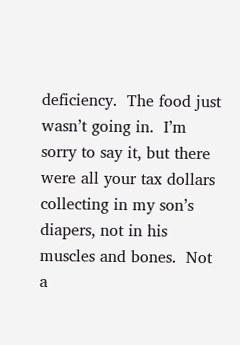deficiency.  The food just wasn’t going in.  I’m sorry to say it, but there were all your tax dollars collecting in my son’s diapers, not in his muscles and bones.  Not a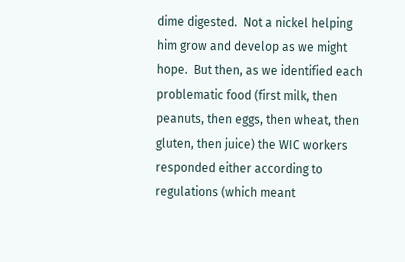dime digested.  Not a nickel helping him grow and develop as we might hope.  But then, as we identified each problematic food (first milk, then peanuts, then eggs, then wheat, then gluten, then juice) the WIC workers responded either according to regulations (which meant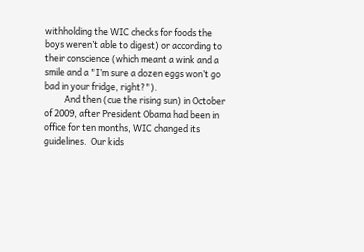withholding the WIC checks for foods the boys weren’t able to digest) or according to their conscience (which meant a wink and a smile and a "I’m sure a dozen eggs won’t go bad in your fridge, right?").
          And then (cue the rising sun) in October of 2009, after President Obama had been in office for ten months, WIC changed its guidelines.  Our kids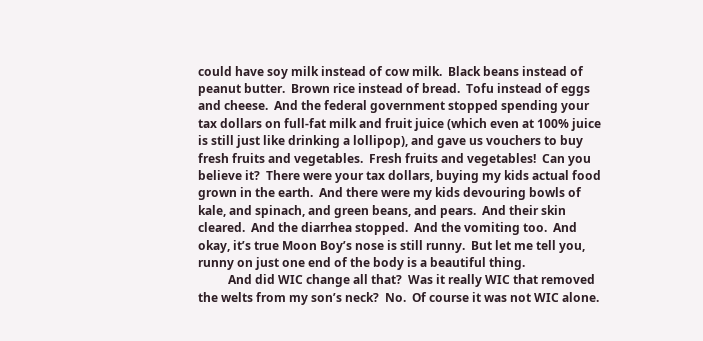could have soy milk instead of cow milk.  Black beans instead of peanut butter.  Brown rice instead of bread.  Tofu instead of eggs and cheese.  And the federal government stopped spending your tax dollars on full-fat milk and fruit juice (which even at 100% juice is still just like drinking a lollipop), and gave us vouchers to buy fresh fruits and vegetables.  Fresh fruits and vegetables!  Can you believe it?  There were your tax dollars, buying my kids actual food grown in the earth.  And there were my kids devouring bowls of kale, and spinach, and green beans, and pears.  And their skin cleared.  And the diarrhea stopped.  And the vomiting too.  And okay, it’s true Moon Boy’s nose is still runny.  But let me tell you, runny on just one end of the body is a beautiful thing.
          And did WIC change all that?  Was it really WIC that removed the welts from my son’s neck?  No.  Of course it was not WIC alone.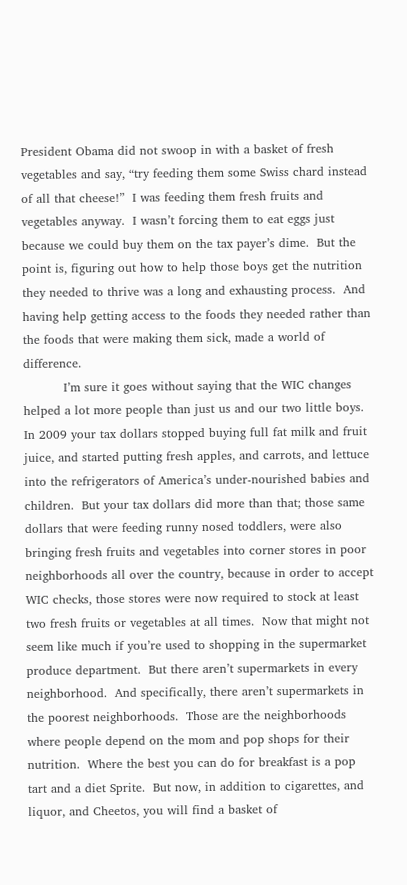President Obama did not swoop in with a basket of fresh vegetables and say, “try feeding them some Swiss chard instead of all that cheese!”  I was feeding them fresh fruits and vegetables anyway.  I wasn’t forcing them to eat eggs just because we could buy them on the tax payer’s dime.  But the point is, figuring out how to help those boys get the nutrition they needed to thrive was a long and exhausting process.  And having help getting access to the foods they needed rather than the foods that were making them sick, made a world of difference.
          I’m sure it goes without saying that the WIC changes helped a lot more people than just us and our two little boys.  In 2009 your tax dollars stopped buying full fat milk and fruit juice, and started putting fresh apples, and carrots, and lettuce into the refrigerators of America’s under-nourished babies and children.  But your tax dollars did more than that; those same dollars that were feeding runny nosed toddlers, were also bringing fresh fruits and vegetables into corner stores in poor neighborhoods all over the country, because in order to accept WIC checks, those stores were now required to stock at least two fresh fruits or vegetables at all times.  Now that might not seem like much if you’re used to shopping in the supermarket produce department.  But there aren’t supermarkets in every neighborhood.  And specifically, there aren’t supermarkets in the poorest neighborhoods.  Those are the neighborhoods where people depend on the mom and pop shops for their nutrition.  Where the best you can do for breakfast is a pop tart and a diet Sprite.  But now, in addition to cigarettes, and liquor, and Cheetos, you will find a basket of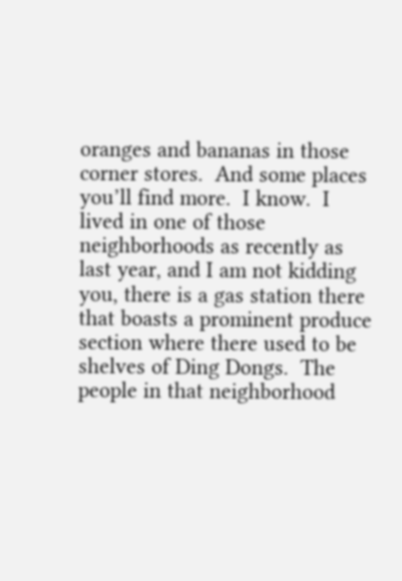oranges and bananas in those corner stores.  And some places you’ll find more.  I know.  I lived in one of those neighborhoods as recently as last year, and I am not kidding you, there is a gas station there that boasts a prominent produce section where there used to be shelves of Ding Dongs.  The people in that neighborhood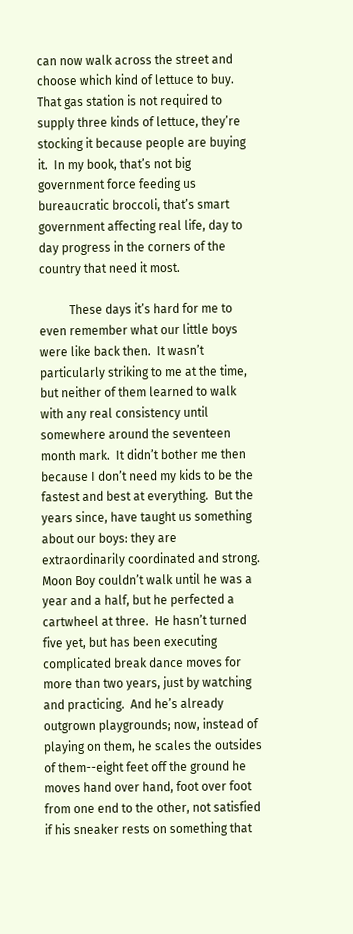can now walk across the street and choose which kind of lettuce to buy.  That gas station is not required to supply three kinds of lettuce, they’re stocking it because people are buying it.  In my book, that’s not big government force feeding us bureaucratic broccoli, that’s smart government affecting real life, day to day progress in the corners of the country that need it most.

          These days it’s hard for me to even remember what our little boys were like back then.  It wasn’t particularly striking to me at the time, but neither of them learned to walk with any real consistency until somewhere around the seventeen month mark.  It didn’t bother me then because I don’t need my kids to be the fastest and best at everything.  But the years since, have taught us something about our boys: they are extraordinarily coordinated and strong.  Moon Boy couldn’t walk until he was a year and a half, but he perfected a cartwheel at three.  He hasn’t turned five yet, but has been executing complicated break dance moves for more than two years, just by watching and practicing.  And he’s already outgrown playgrounds; now, instead of playing on them, he scales the outsides of them--eight feet off the ground he moves hand over hand, foot over foot from one end to the other, not satisfied if his sneaker rests on something that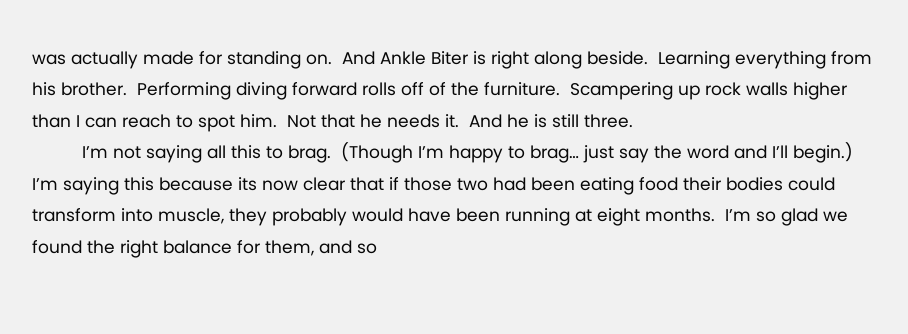was actually made for standing on.  And Ankle Biter is right along beside.  Learning everything from his brother.  Performing diving forward rolls off of the furniture.  Scampering up rock walls higher than I can reach to spot him.  Not that he needs it.  And he is still three.
          I’m not saying all this to brag.  (Though I’m happy to brag… just say the word and I’ll begin.)  I’m saying this because its now clear that if those two had been eating food their bodies could transform into muscle, they probably would have been running at eight months.  I’m so glad we found the right balance for them, and so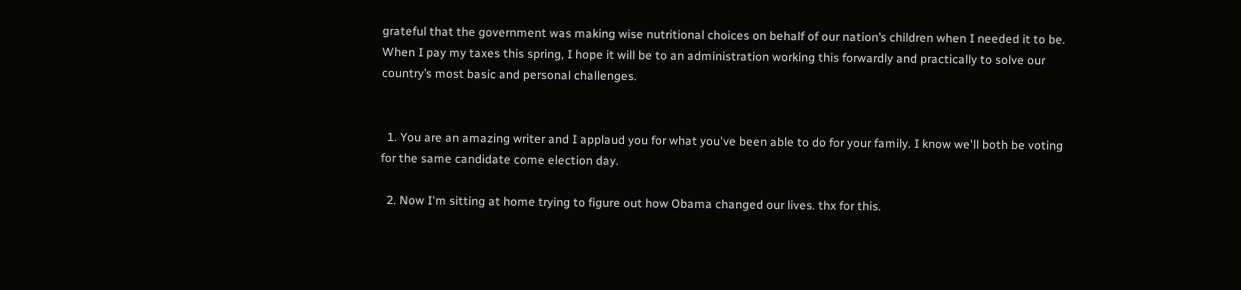grateful that the government was making wise nutritional choices on behalf of our nation’s children when I needed it to be.  When I pay my taxes this spring, I hope it will be to an administration working this forwardly and practically to solve our country’s most basic and personal challenges.


  1. You are an amazing writer and I applaud you for what you've been able to do for your family. I know we'll both be voting for the same candidate come election day.

  2. Now I'm sitting at home trying to figure out how Obama changed our lives. thx for this.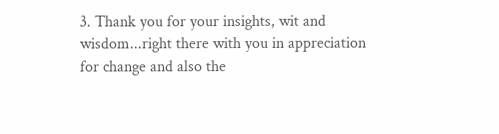3. Thank you for your insights, wit and wisdom...right there with you in appreciation for change and also the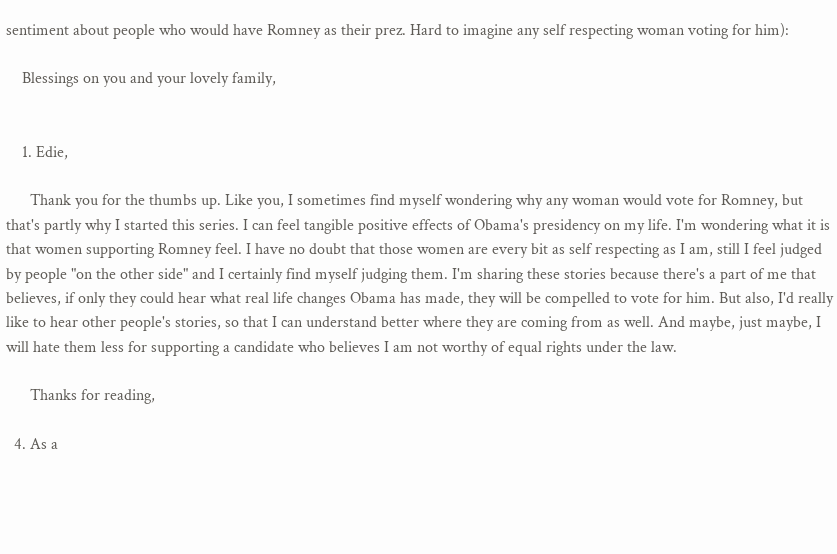sentiment about people who would have Romney as their prez. Hard to imagine any self respecting woman voting for him):

    Blessings on you and your lovely family,


    1. Edie,

      Thank you for the thumbs up. Like you, I sometimes find myself wondering why any woman would vote for Romney, but that's partly why I started this series. I can feel tangible positive effects of Obama's presidency on my life. I'm wondering what it is that women supporting Romney feel. I have no doubt that those women are every bit as self respecting as I am, still I feel judged by people "on the other side" and I certainly find myself judging them. I'm sharing these stories because there's a part of me that believes, if only they could hear what real life changes Obama has made, they will be compelled to vote for him. But also, I'd really like to hear other people's stories, so that I can understand better where they are coming from as well. And maybe, just maybe, I will hate them less for supporting a candidate who believes I am not worthy of equal rights under the law.

      Thanks for reading,

  4. As a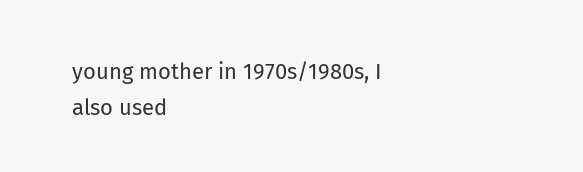young mother in 1970s/1980s, I also used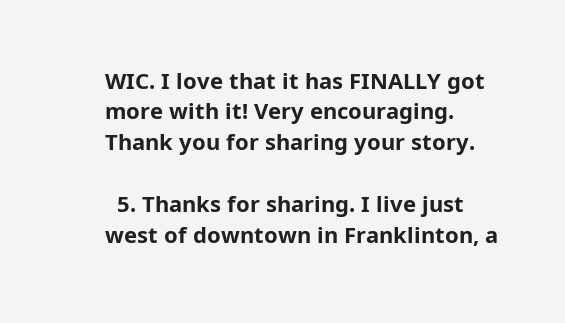WIC. I love that it has FINALLY got more with it! Very encouraging. Thank you for sharing your story.

  5. Thanks for sharing. I live just west of downtown in Franklinton, a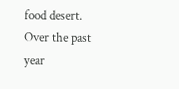food desert. Over the past year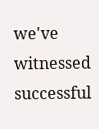we've witnessed successful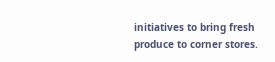initiatives to bring fresh produce to corner stores.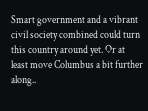Smart government and a vibrant civil society combined could turn this country around yet. Or at least move Columbus a bit further along..